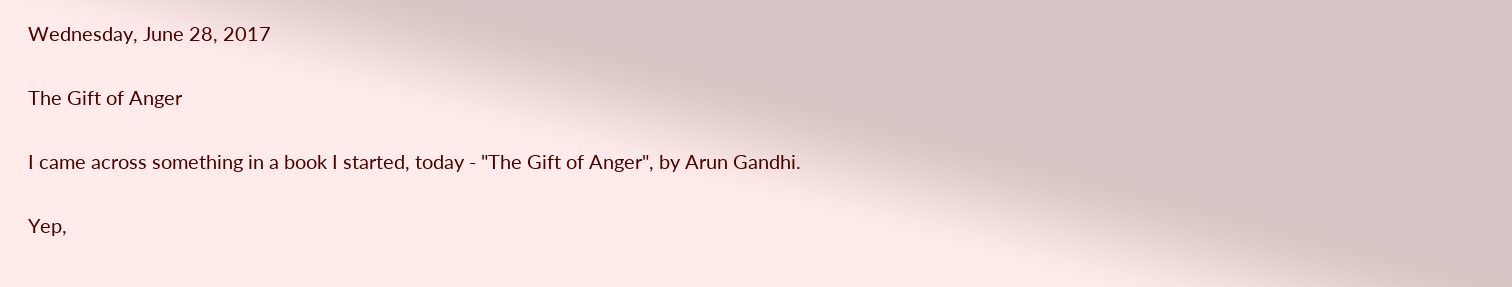Wednesday, June 28, 2017

The Gift of Anger

I came across something in a book I started, today - "The Gift of Anger", by Arun Gandhi.

Yep,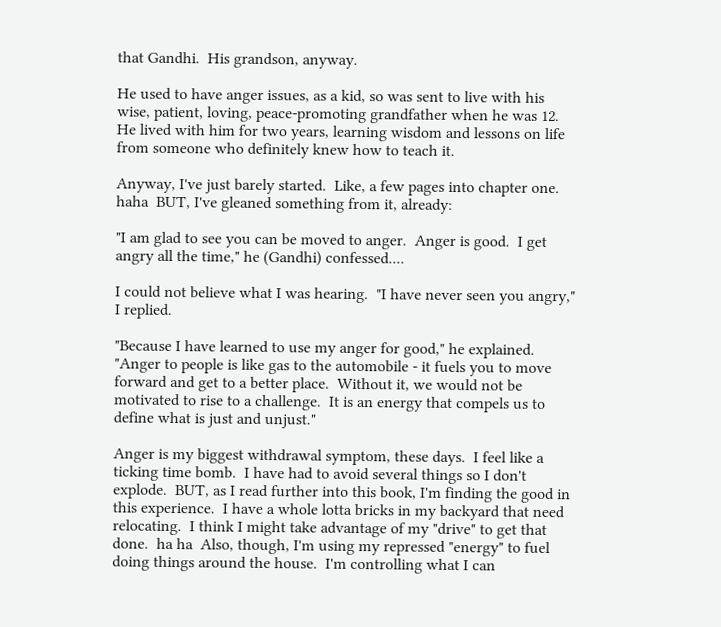that Gandhi.  His grandson, anyway.

He used to have anger issues, as a kid, so was sent to live with his wise, patient, loving, peace-promoting grandfather when he was 12.  He lived with him for two years, learning wisdom and lessons on life from someone who definitely knew how to teach it.

Anyway, I've just barely started.  Like, a few pages into chapter one.  haha  BUT, I've gleaned something from it, already:

"I am glad to see you can be moved to anger.  Anger is good.  I get angry all the time," he (Gandhi) confessed....

I could not believe what I was hearing.  "I have never seen you angry," I replied.

"Because I have learned to use my anger for good," he explained.  "Anger to people is like gas to the automobile - it fuels you to move forward and get to a better place.  Without it, we would not be motivated to rise to a challenge.  It is an energy that compels us to define what is just and unjust."

Anger is my biggest withdrawal symptom, these days.  I feel like a ticking time bomb.  I have had to avoid several things so I don't explode.  BUT, as I read further into this book, I'm finding the good in this experience.  I have a whole lotta bricks in my backyard that need relocating.  I think I might take advantage of my "drive" to get that done.  ha ha  Also, though, I'm using my repressed "energy" to fuel doing things around the house.  I'm controlling what I can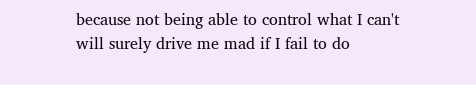because not being able to control what I can't will surely drive me mad if I fail to do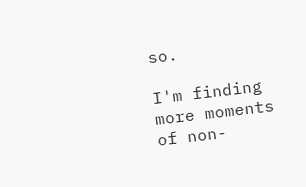so.

I'm finding more moments of non-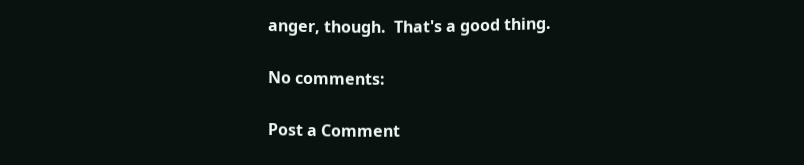anger, though.  That's a good thing.

No comments:

Post a Comment